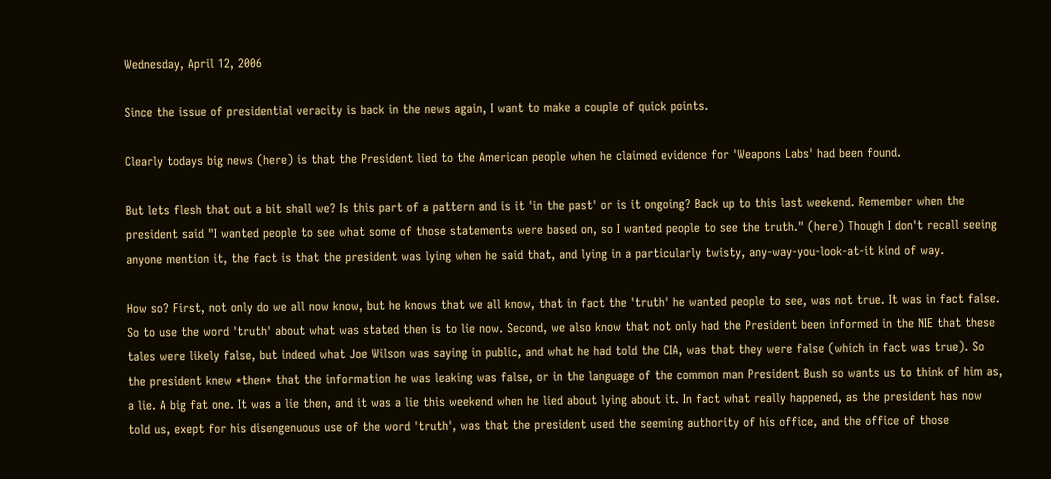Wednesday, April 12, 2006

Since the issue of presidential veracity is back in the news again, I want to make a couple of quick points.

Clearly todays big news (here) is that the President lied to the American people when he claimed evidence for 'Weapons Labs' had been found.

But lets flesh that out a bit shall we? Is this part of a pattern and is it 'in the past' or is it ongoing? Back up to this last weekend. Remember when the president said "I wanted people to see what some of those statements were based on, so I wanted people to see the truth." (here) Though I don't recall seeing anyone mention it, the fact is that the president was lying when he said that, and lying in a particularly twisty, any-way-you-look-at-it kind of way.

How so? First, not only do we all now know, but he knows that we all know, that in fact the 'truth' he wanted people to see, was not true. It was in fact false. So to use the word 'truth' about what was stated then is to lie now. Second, we also know that not only had the President been informed in the NIE that these tales were likely false, but indeed what Joe Wilson was saying in public, and what he had told the CIA, was that they were false (which in fact was true). So the president knew *then* that the information he was leaking was false, or in the language of the common man President Bush so wants us to think of him as, a lie. A big fat one. It was a lie then, and it was a lie this weekend when he lied about lying about it. In fact what really happened, as the president has now told us, exept for his disengenuous use of the word 'truth', was that the president used the seeming authority of his office, and the office of those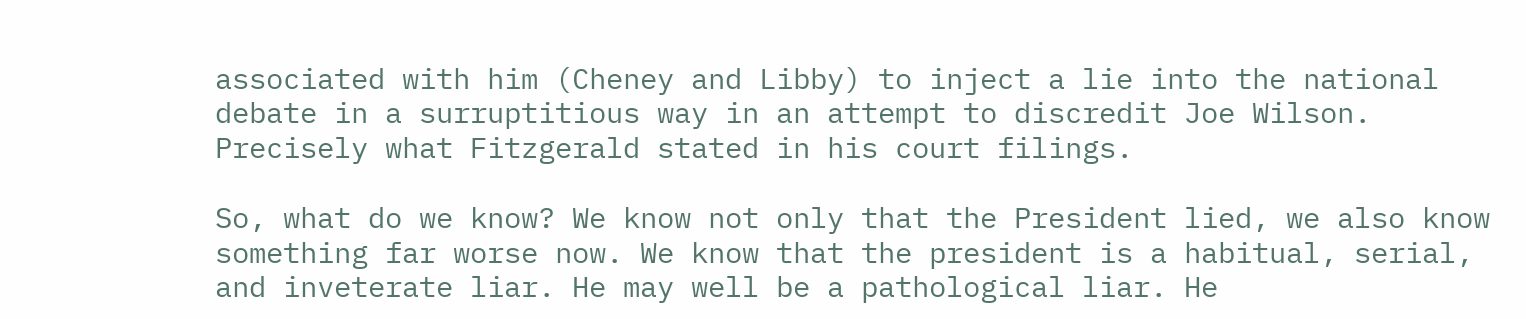associated with him (Cheney and Libby) to inject a lie into the national debate in a surruptitious way in an attempt to discredit Joe Wilson. Precisely what Fitzgerald stated in his court filings.

So, what do we know? We know not only that the President lied, we also know something far worse now. We know that the president is a habitual, serial, and inveterate liar. He may well be a pathological liar. He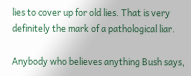lies to cover up for old lies. That is very definitely the mark of a pathological liar.

Anybody who believes anything Bush says,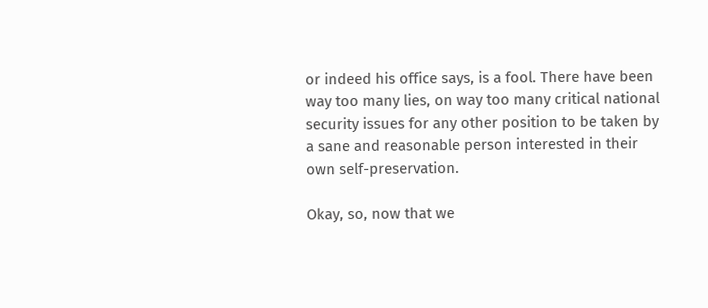or indeed his office says, is a fool. There have been way too many lies, on way too many critical national security issues for any other position to be taken by a sane and reasonable person interested in their own self-preservation.

Okay, so, now that we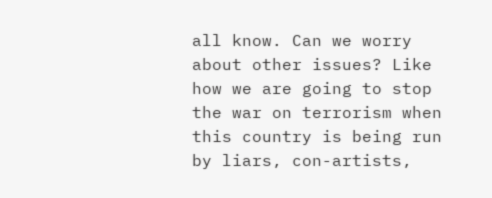all know. Can we worry about other issues? Like how we are going to stop the war on terrorism when this country is being run by liars, con-artists,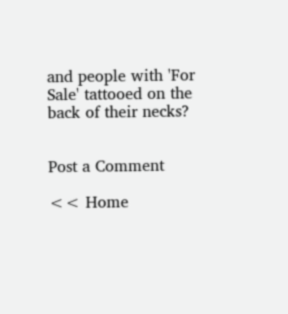and people with 'For Sale' tattooed on the back of their necks?


Post a Comment

<< Home